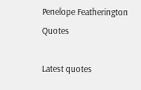Penelope Featherington Quotes

Latest quotes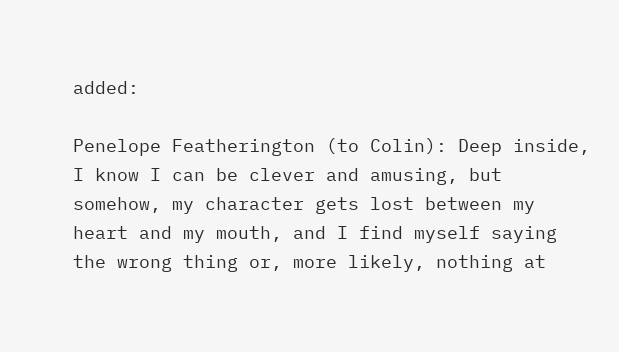added:

Penelope Featherington (to Colin): Deep inside, I know I can be clever and amusing, but somehow, my character gets lost between my heart and my mouth, and I find myself saying the wrong thing or, more likely, nothing at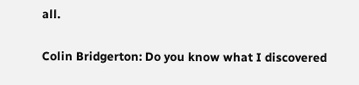all.

Colin Bridgerton: Do you know what I discovered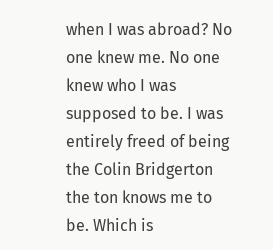when I was abroad? No one knew me. No one knew who I was supposed to be. I was entirely freed of being the Colin Bridgerton the ton knows me to be. Which is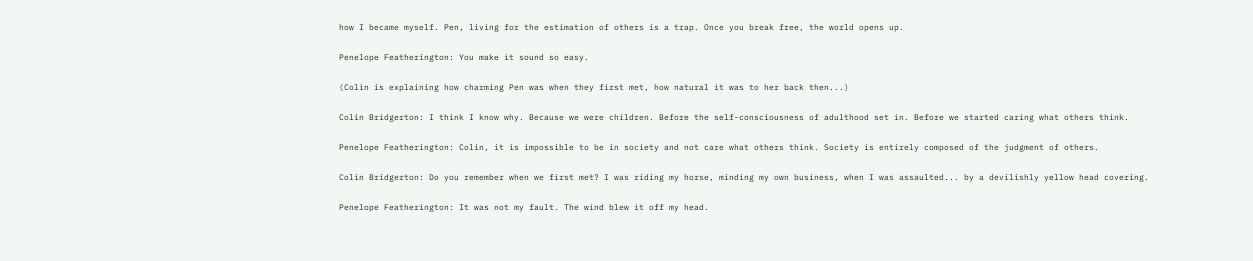how I became myself. Pen, living for the estimation of others is a trap. Once you break free, the world opens up.

Penelope Featherington: You make it sound so easy.

(Colin is explaining how charming Pen was when they first met, how natural it was to her back then...)

Colin Bridgerton: I think I know why. Because we were children. Before the self-consciousness of adulthood set in. Before we started caring what others think.

Penelope Featherington: Colin, it is impossible to be in society and not care what others think. Society is entirely composed of the judgment of others.

Colin Bridgerton: Do you remember when we first met? I was riding my horse, minding my own business, when I was assaulted... by a devilishly yellow head covering.

Penelope Featherington: It was not my fault. The wind blew it off my head.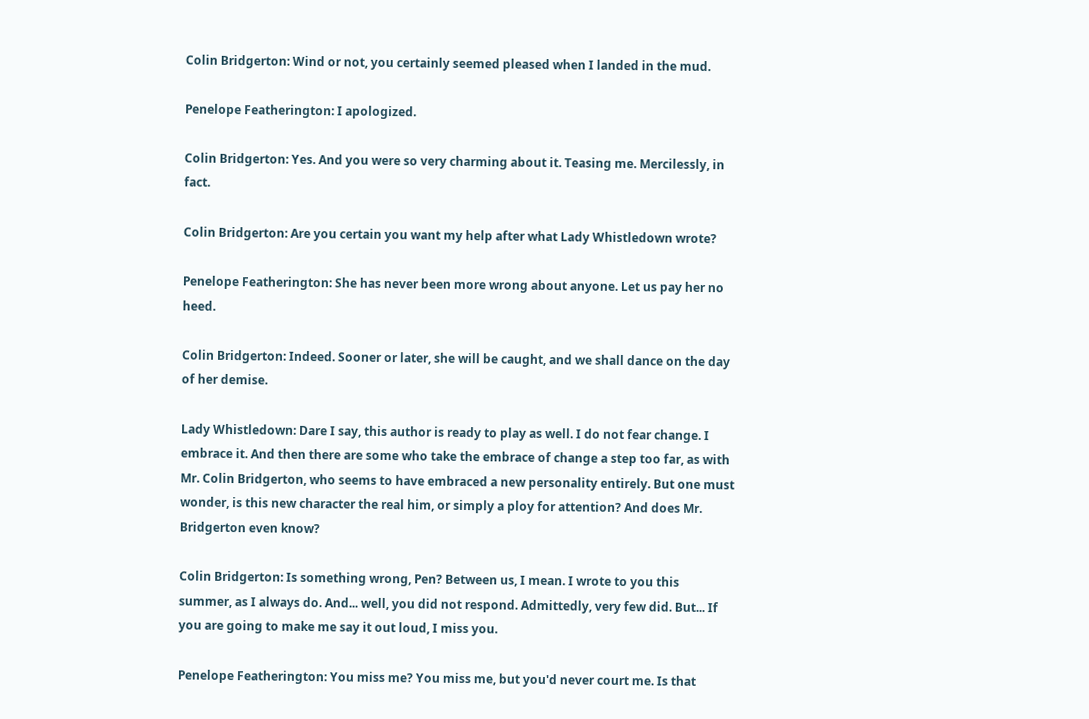Colin Bridgerton: Wind or not, you certainly seemed pleased when I landed in the mud.

Penelope Featherington: I apologized.

Colin Bridgerton: Yes. And you were so very charming about it. Teasing me. Mercilessly, in fact.

Colin Bridgerton: Are you certain you want my help after what Lady Whistledown wrote?

Penelope Featherington: She has never been more wrong about anyone. Let us pay her no heed.

Colin Bridgerton: Indeed. Sooner or later, she will be caught, and we shall dance on the day of her demise.

Lady Whistledown: Dare I say, this author is ready to play as well. I do not fear change. I embrace it. And then there are some who take the embrace of change a step too far, as with Mr. Colin Bridgerton, who seems to have embraced a new personality entirely. But one must wonder, is this new character the real him, or simply a ploy for attention? And does Mr. Bridgerton even know?

Colin Bridgerton: Is something wrong, Pen? Between us, I mean. I wrote to you this summer, as I always do. And... well, you did not respond. Admittedly, very few did. But... If you are going to make me say it out loud, I miss you.

Penelope Featherington: You miss me? You miss me, but you'd never court me. Is that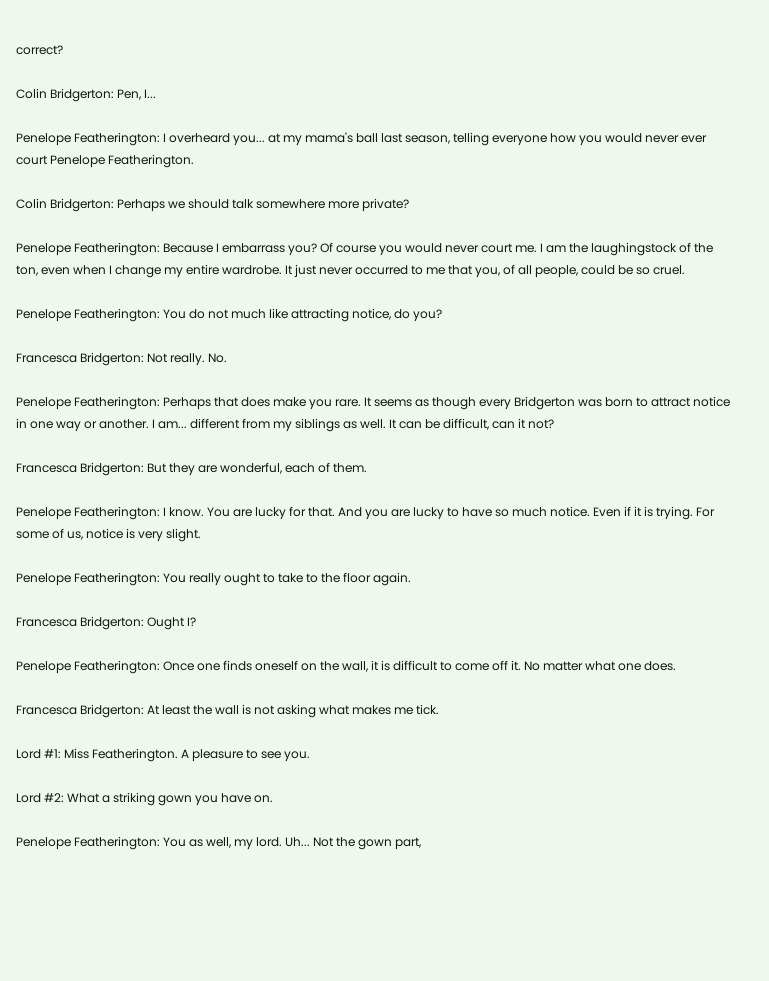correct?

Colin Bridgerton: Pen, I...

Penelope Featherington: I overheard you... at my mama's ball last season, telling everyone how you would never ever court Penelope Featherington.

Colin Bridgerton: Perhaps we should talk somewhere more private?

Penelope Featherington: Because I embarrass you? Of course you would never court me. I am the laughingstock of the ton, even when I change my entire wardrobe. It just never occurred to me that you, of all people, could be so cruel.

Penelope Featherington: You do not much like attracting notice, do you?

Francesca Bridgerton: Not really. No.

Penelope Featherington: Perhaps that does make you rare. It seems as though every Bridgerton was born to attract notice in one way or another. I am... different from my siblings as well. It can be difficult, can it not?

Francesca Bridgerton: But they are wonderful, each of them.

Penelope Featherington: I know. You are lucky for that. And you are lucky to have so much notice. Even if it is trying. For some of us, notice is very slight.

Penelope Featherington: You really ought to take to the floor again.

Francesca Bridgerton: Ought I?

Penelope Featherington: Once one finds oneself on the wall, it is difficult to come off it. No matter what one does.

Francesca Bridgerton: At least the wall is not asking what makes me tick.

Lord #1: Miss Featherington. A pleasure to see you.

Lord #2: What a striking gown you have on.

Penelope Featherington: You as well, my lord. Uh... Not the gown part,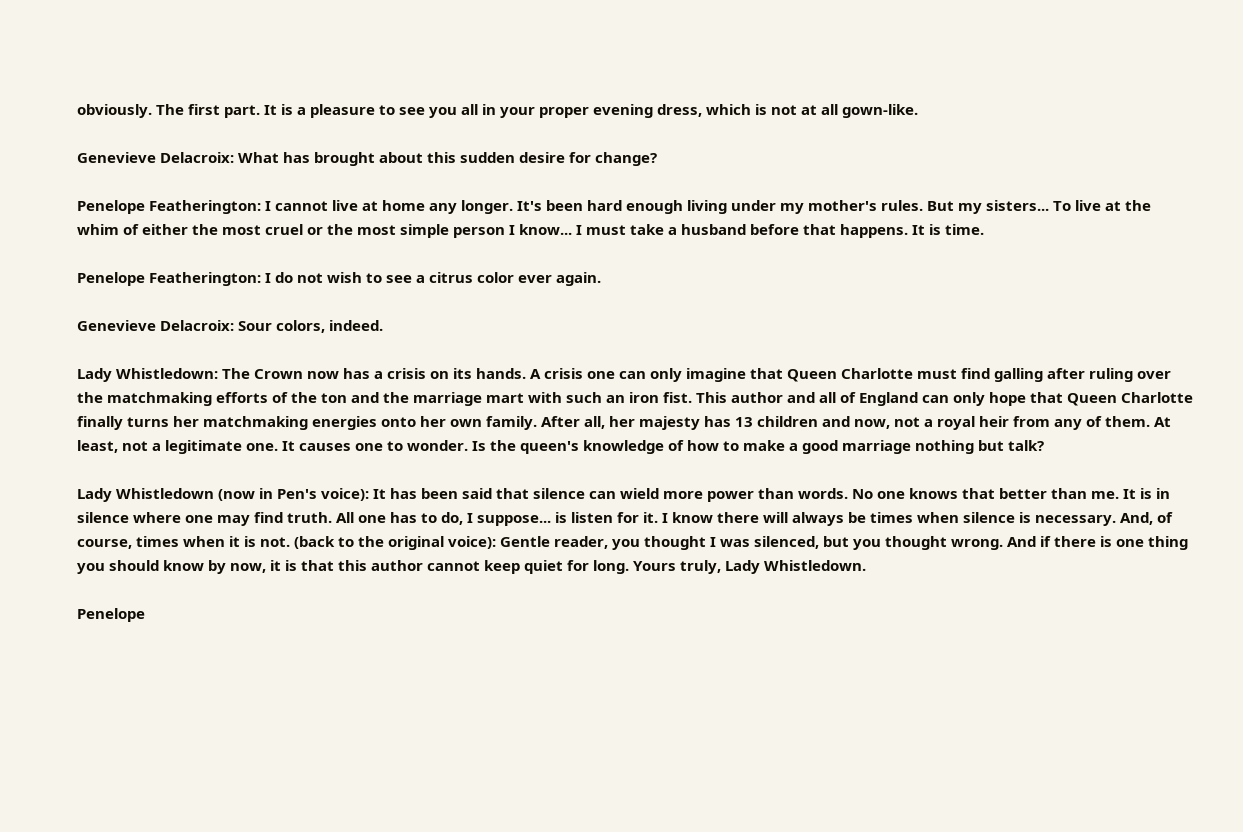obviously. The first part. It is a pleasure to see you all in your proper evening dress, which is not at all gown-like.

Genevieve Delacroix: What has brought about this sudden desire for change?

Penelope Featherington: I cannot live at home any longer. It's been hard enough living under my mother's rules. But my sisters... To live at the whim of either the most cruel or the most simple person I know... I must take a husband before that happens. It is time.

Penelope Featherington: I do not wish to see a citrus color ever again.

Genevieve Delacroix: Sour colors, indeed.

Lady Whistledown: The Crown now has a crisis on its hands. A crisis one can only imagine that Queen Charlotte must find galling after ruling over the matchmaking efforts of the ton and the marriage mart with such an iron fist. This author and all of England can only hope that Queen Charlotte finally turns her matchmaking energies onto her own family. After all, her majesty has 13 children and now, not a royal heir from any of them. At least, not a legitimate one. It causes one to wonder. Is the queen's knowledge of how to make a good marriage nothing but talk?

Lady Whistledown (now in Pen's voice): It has been said that silence can wield more power than words. No one knows that better than me. It is in silence where one may find truth. All one has to do, I suppose... is listen for it. I know there will always be times when silence is necessary. And, of course, times when it is not. (back to the original voice): Gentle reader, you thought I was silenced, but you thought wrong. And if there is one thing you should know by now, it is that this author cannot keep quiet for long. Yours truly, Lady Whistledown.

Penelope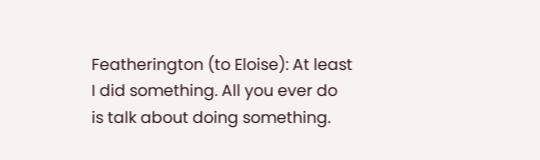Featherington (to Eloise): At least I did something. All you ever do is talk about doing something.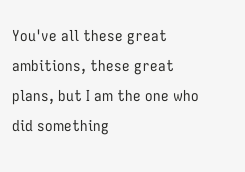You've all these great ambitions, these great plans, but I am the one who did something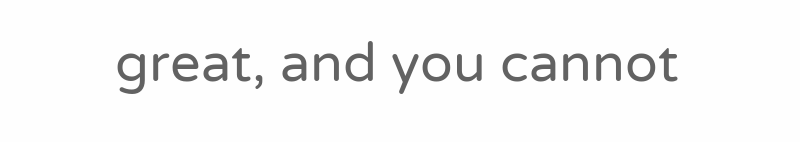great, and you cannot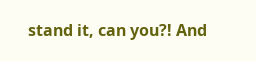stand it, can you?! And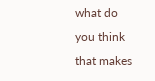what do you think that makes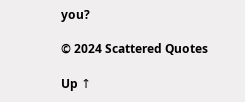you?

© 2024 Scattered Quotes

Up ↑